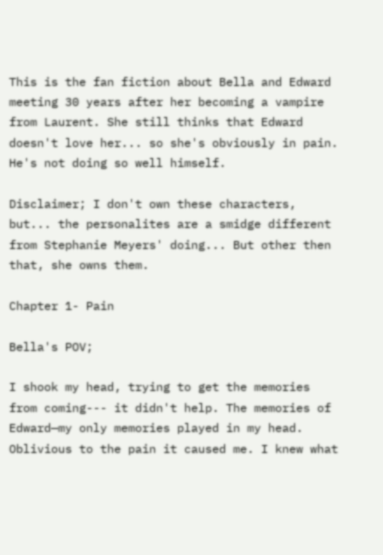This is the fan fiction about Bella and Edward meeting 30 years after her becoming a vampire from Laurent. She still thinks that Edward doesn't love her... so she's obviously in pain. He's not doing so well himself.

Disclaimer; I don't own these characters, but... the personalites are a smidge different from Stephanie Meyers' doing... But other then that, she owns them.

Chapter 1- Pain

Bella's POV;

I shook my head, trying to get the memories from coming--- it didn't help. The memories of Edward—my only memories played in my head. Oblivious to the pain it caused me. I knew what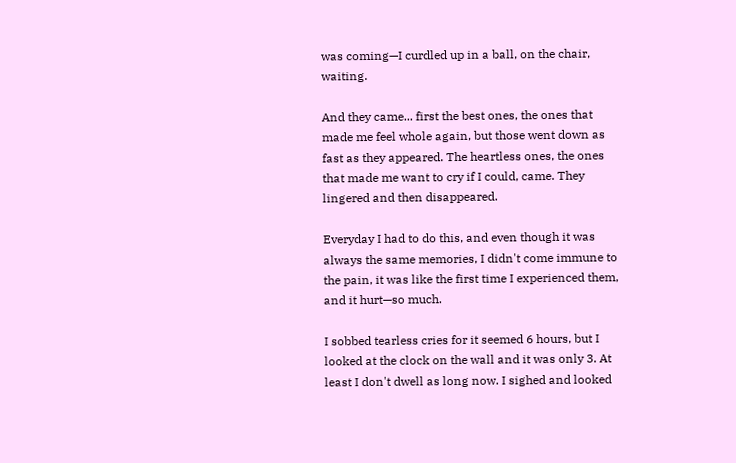was coming—I curdled up in a ball, on the chair, waiting.

And they came... first the best ones, the ones that made me feel whole again, but those went down as fast as they appeared. The heartless ones, the ones that made me want to cry if I could, came. They lingered and then disappeared.

Everyday I had to do this, and even though it was always the same memories, I didn't come immune to the pain, it was like the first time I experienced them, and it hurt—so much.

I sobbed tearless cries for it seemed 6 hours, but I looked at the clock on the wall and it was only 3. At least I don't dwell as long now. I sighed and looked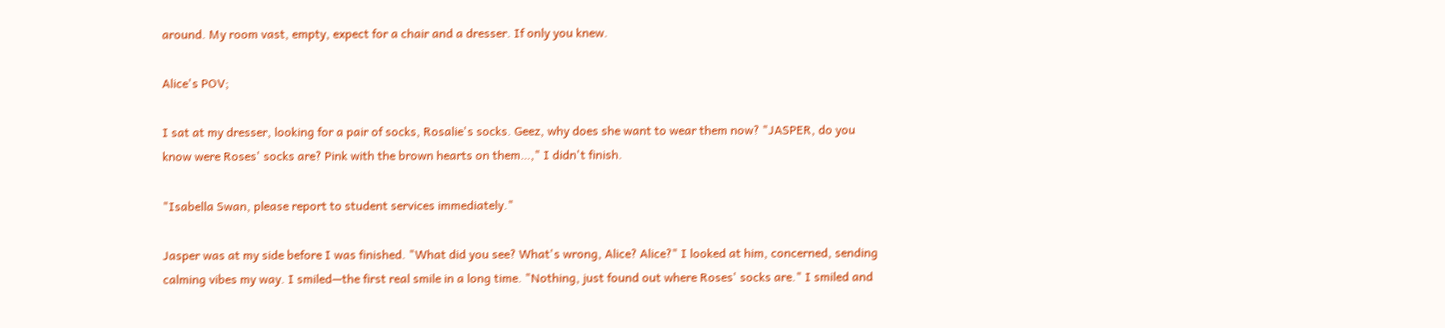around. My room vast, empty, expect for a chair and a dresser. If only you knew.

Alice's POV;

I sat at my dresser, looking for a pair of socks, Rosalie's socks. Geez, why does she want to wear them now? "JASPER, do you know were Roses' socks are? Pink with the brown hearts on them…," I didn't finish.

"Isabella Swan, please report to student services immediately."

Jasper was at my side before I was finished. "What did you see? What's wrong, Alice? Alice?" I looked at him, concerned, sending calming vibes my way. I smiled—the first real smile in a long time. "Nothing, just found out where Roses' socks are." I smiled and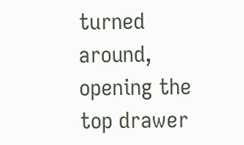turned around, opening the top drawer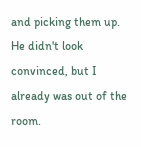and picking them up. He didn't look convinced, but I already was out of the room.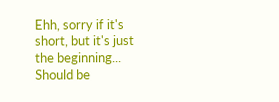Ehh, sorry if it's short, but it's just the beginning... Should be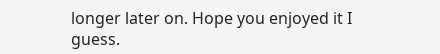longer later on. Hope you enjoyed it I guess.